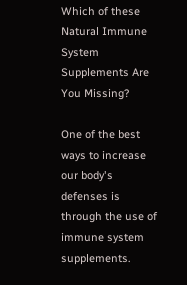Which of these Natural Immune System Supplements Are You Missing?

One of the best ways to increase our body's defenses is through the use of immune system supplements.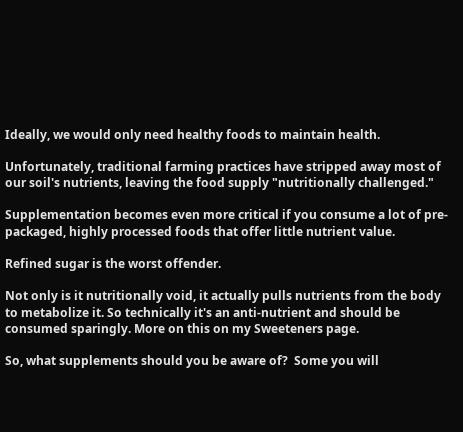Ideally, we would only need healthy foods to maintain health.

Unfortunately, traditional farming practices have stripped away most of our soil's nutrients, leaving the food supply "nutritionally challenged."

Supplementation becomes even more critical if you consume a lot of pre-packaged, highly processed foods that offer little nutrient value.

Refined sugar is the worst offender.

Not only is it nutritionally void, it actually pulls nutrients from the body to metabolize it. So technically it's an anti-nutrient and should be consumed sparingly. More on this on my Sweeteners page.

So, what supplements should you be aware of?  Some you will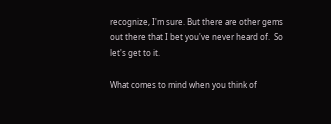recognize, I'm sure. But there are other gems out there that I bet you've never heard of.  So let's get to it.

What comes to mind when you think of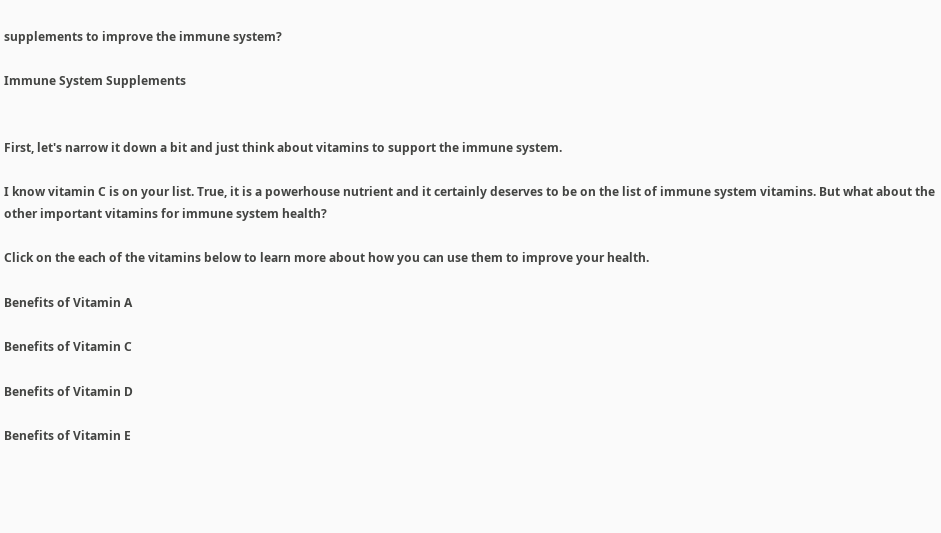supplements to improve the immune system?

Immune System Supplements


First, let's narrow it down a bit and just think about vitamins to support the immune system.

I know vitamin C is on your list. True, it is a powerhouse nutrient and it certainly deserves to be on the list of immune system vitamins. But what about the other important vitamins for immune system health?

Click on the each of the vitamins below to learn more about how you can use them to improve your health.

Benefits of Vitamin A

Benefits of Vitamin C

Benefits of Vitamin D

Benefits of Vitamin E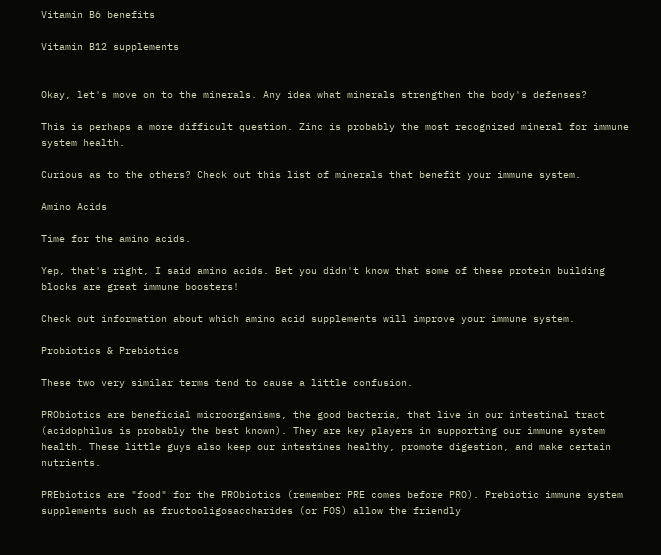Vitamin B6 benefits

Vitamin B12 supplements


Okay, let's move on to the minerals. Any idea what minerals strengthen the body's defenses?

This is perhaps a more difficult question. Zinc is probably the most recognized mineral for immune system health.

Curious as to the others? Check out this list of minerals that benefit your immune system.

Amino Acids

Time for the amino acids.

Yep, that's right, I said amino acids. Bet you didn't know that some of these protein building blocks are great immune boosters!

Check out information about which amino acid supplements will improve your immune system.

Probiotics & Prebiotics

These two very similar terms tend to cause a little confusion.

PRObiotics are beneficial microorganisms, the good bacteria, that live in our intestinal tract (acidophilus is probably the best known). They are key players in supporting our immune system health. These little guys also keep our intestines healthy, promote digestion, and make certain nutrients.

PREbiotics are "food" for the PRObiotics (remember PRE comes before PRO). Prebiotic immune system supplements such as fructooligosaccharides (or FOS) allow the friendly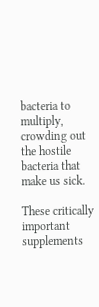bacteria to multiply, crowding out the hostile bacteria that make us sick.

These critically important supplements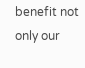benefit not only our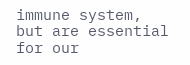immune system, but are essential for our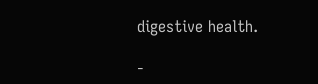digestive health.

-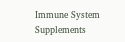Immune System Supplements